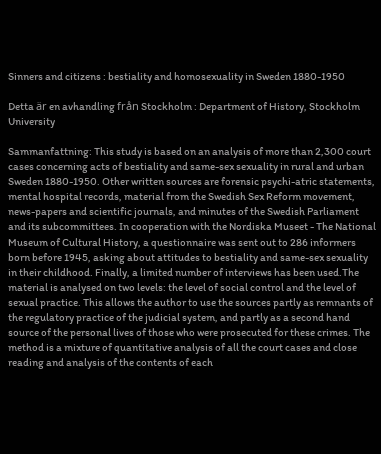Sinners and citizens : bestiality and homosexuality in Sweden 1880-1950

Detta är en avhandling från Stockholm : Department of History, Stockholm University

Sammanfattning: This study is based on an analysis of more than 2,300 court cases concerning acts of bestiality and same-sex sexuality in rural and urban Sweden 1880-1950. Other written sources are forensic psychi-atric statements, mental hospital records, material from the Swedish Sex Reform movement, news-papers and scientific journals, and minutes of the Swedish Parliament and its subcommittees. In cooperation with the Nordiska Museet - The National Museum of Cultural History, a questionnaire was sent out to 286 informers born before 1945, asking about attitudes to bestiality and same-sex sexuality in their childhood. Finally, a limited number of interviews has been used.The material is analysed on two levels: the level of social control and the level of sexual practice. This allows the author to use the sources partly as remnants of the regulatory practice of the judicial system, and partly as a second hand source of the personal lives of those who were prosecuted for these crimes. The method is a mixture of quantitative analysis of all the court cases and close reading and analysis of the contents of each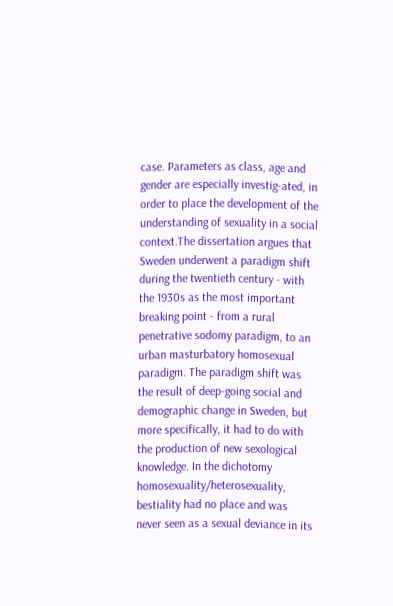case. Parameters as class, age and gender are especially investig-ated, in order to place the development of the understanding of sexuality in a social context.The dissertation argues that Sweden underwent a paradigm shift during the twentieth century - with the 1930s as the most important breaking point - from a rural penetrative sodomy paradigm, to an urban masturbatory homosexual paradigm. The paradigm shift was the result of deep-going social and demographic change in Sweden, but more specifically, it had to do with the production of new sexological knowledge. In the dichotomy homosexuality/heterosexuality, bestiality had no place and was never seen as a sexual deviance in its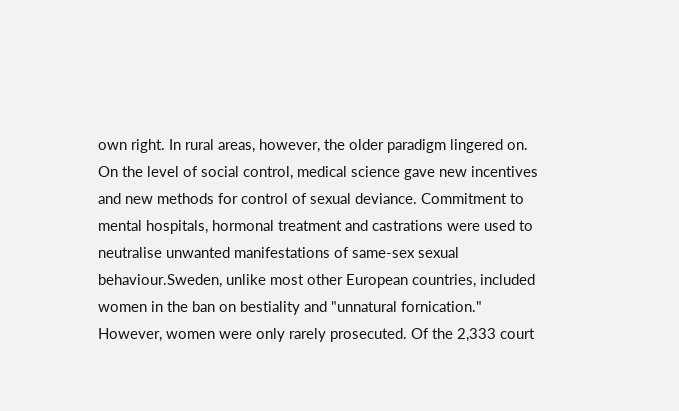own right. In rural areas, however, the older paradigm lingered on. On the level of social control, medical science gave new incentives and new methods for control of sexual deviance. Commitment to mental hospitals, hormonal treatment and castrations were used to neutralise unwanted manifestations of same-sex sexual behaviour.Sweden, unlike most other European countries, included women in the ban on bestiality and "unnatural fornication." However, women were only rarely prosecuted. Of the 2,333 court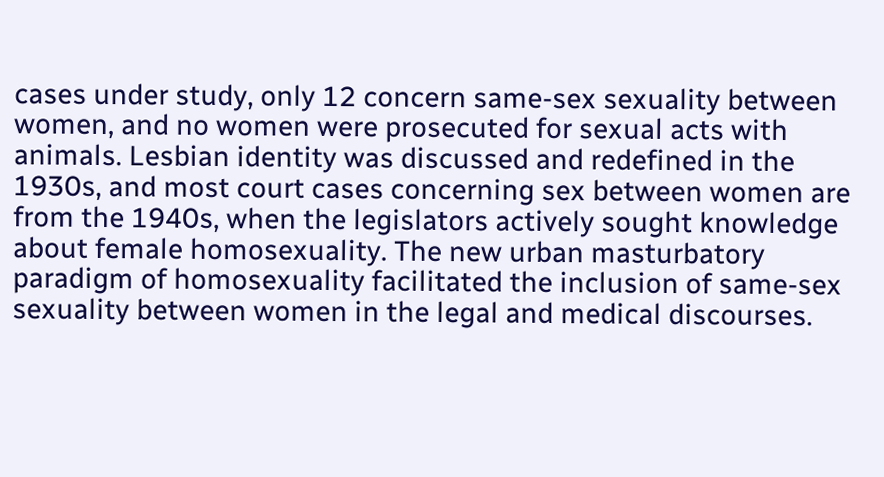cases under study, only 12 concern same-sex sexuality between women, and no women were prosecuted for sexual acts with animals. Lesbian identity was discussed and redefined in the 1930s, and most court cases concerning sex between women are from the 1940s, when the legislators actively sought knowledge about female homosexuality. The new urban masturbatory paradigm of homosexuality facilitated the inclusion of same-sex sexuality between women in the legal and medical discourses.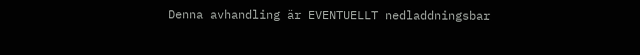Denna avhandling är EVENTUELLT nedladdningsbar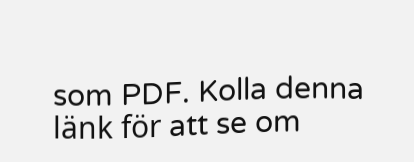som PDF. Kolla denna länk för att se om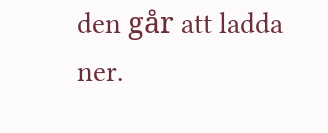den går att ladda ner.